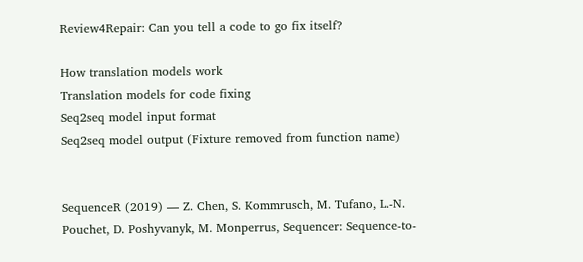Review4Repair: Can you tell a code to go fix itself?

How translation models work
Translation models for code fixing
Seq2seq model input format
Seq2seq model output (Fixture removed from function name)


SequenceR (2019) — Z. Chen, S. Kommrusch, M. Tufano, L.-N. Pouchet, D. Poshyvanyk, M. Monperrus, Sequencer: Sequence-to-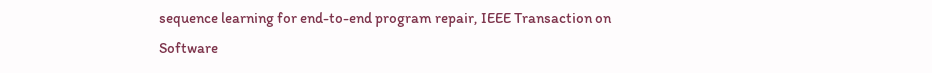sequence learning for end-to-end program repair, IEEE Transaction on Software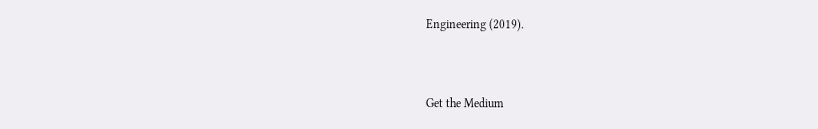Engineering (2019).



Get the Medium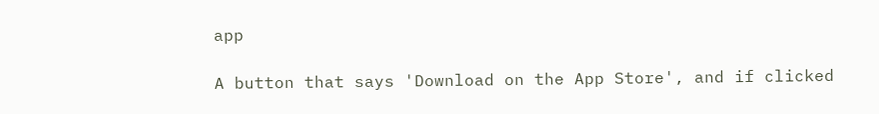app

A button that says 'Download on the App Store', and if clicked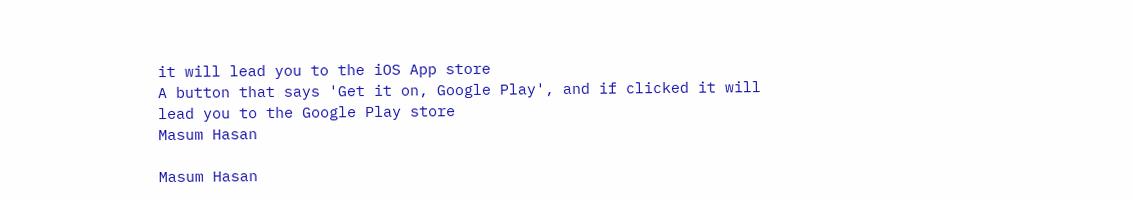it will lead you to the iOS App store
A button that says 'Get it on, Google Play', and if clicked it will lead you to the Google Play store
Masum Hasan

Masum Hasan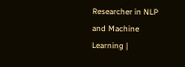Researcher in NLP and Machine Learning |